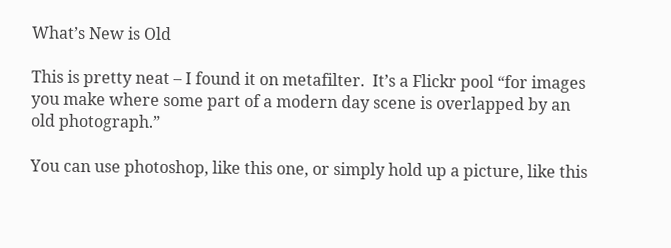What’s New is Old

This is pretty neat – I found it on metafilter.  It’s a Flickr pool “for images you make where some part of a modern day scene is overlapped by an old photograph.”

You can use photoshop, like this one, or simply hold up a picture, like this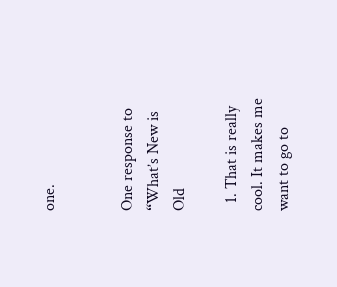one.


One response to “What’s New is Old

  1. That is really cool. It makes me want to go to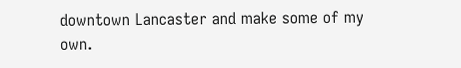downtown Lancaster and make some of my own.